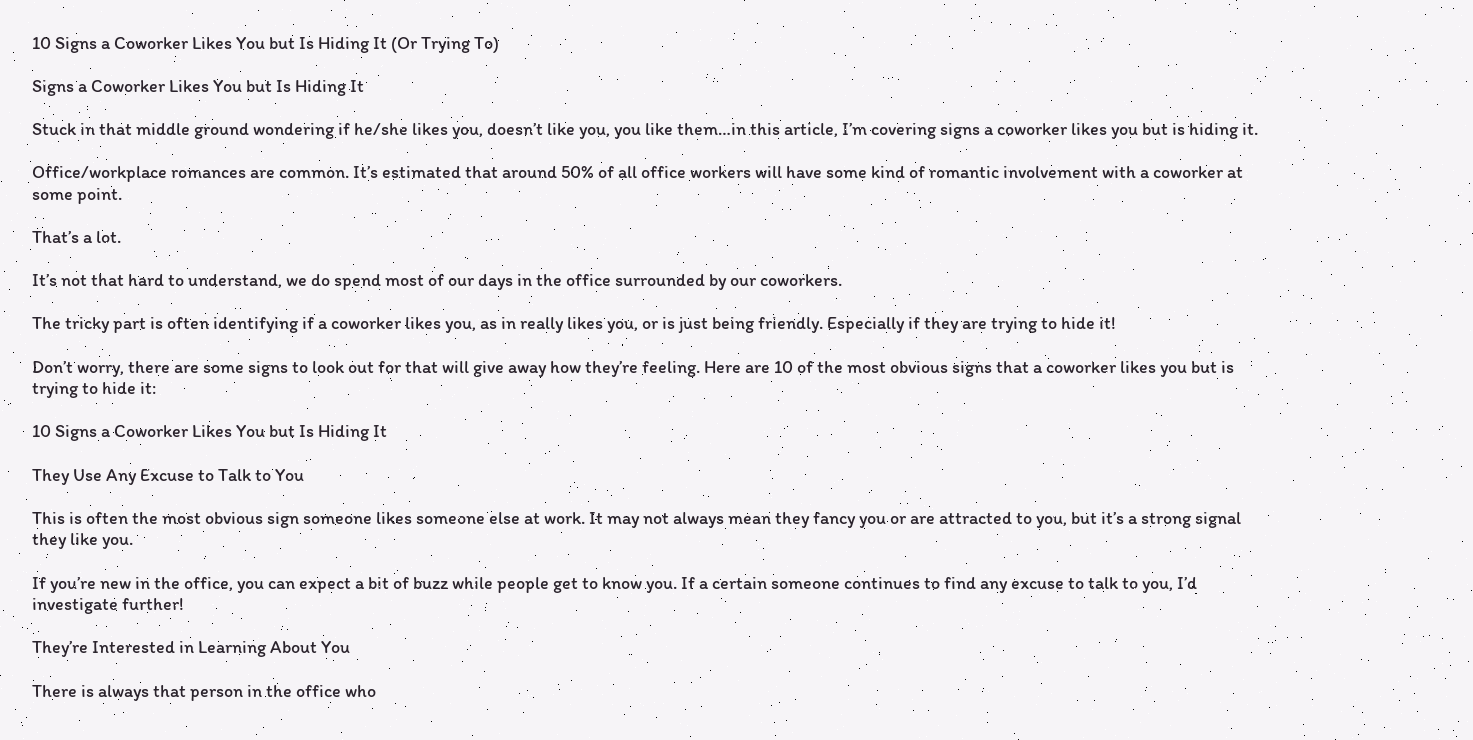10 Signs a Coworker Likes You but Is Hiding It (Or Trying To)

Signs a Coworker Likes You but Is Hiding It

Stuck in that middle ground wondering if he/she likes you, doesn’t like you, you like them…in this article, I’m covering signs a coworker likes you but is hiding it.

Office/workplace romances are common. It’s estimated that around 50% of all office workers will have some kind of romantic involvement with a coworker at some point.

That’s a lot.

It’s not that hard to understand, we do spend most of our days in the office surrounded by our coworkers.

The tricky part is often identifying if a coworker likes you, as in really likes you, or is just being friendly. Especially if they are trying to hide it!

Don’t worry, there are some signs to look out for that will give away how they’re feeling. Here are 10 of the most obvious signs that a coworker likes you but is trying to hide it:

10 Signs a Coworker Likes You but Is Hiding It

They Use Any Excuse to Talk to You

This is often the most obvious sign someone likes someone else at work. It may not always mean they fancy you or are attracted to you, but it’s a strong signal they like you.

If you’re new in the office, you can expect a bit of buzz while people get to know you. If a certain someone continues to find any excuse to talk to you, I’d investigate further!

They’re Interested in Learning About You

There is always that person in the office who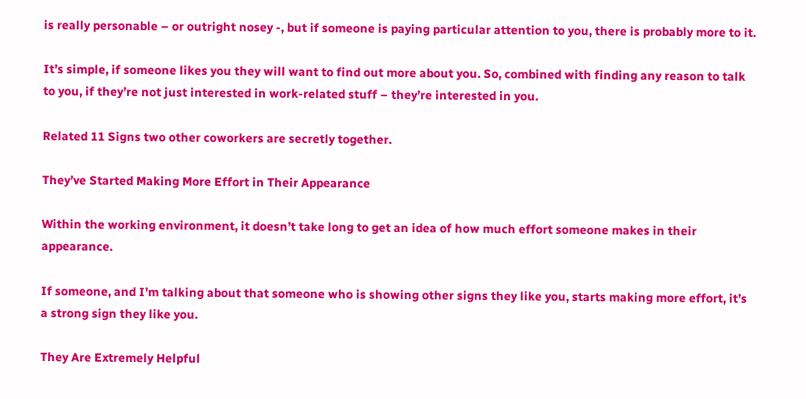is really personable – or outright nosey -, but if someone is paying particular attention to you, there is probably more to it.

It’s simple, if someone likes you they will want to find out more about you. So, combined with finding any reason to talk to you, if they’re not just interested in work-related stuff – they’re interested in you.

Related 11 Signs two other coworkers are secretly together.

They’ve Started Making More Effort in Their Appearance

Within the working environment, it doesn’t take long to get an idea of how much effort someone makes in their appearance.

If someone, and I’m talking about that someone who is showing other signs they like you, starts making more effort, it’s a strong sign they like you.

They Are Extremely Helpful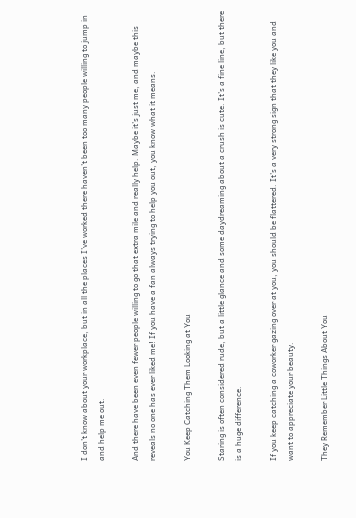I don’t know about your workplace, but in all the places I’ve worked there haven’t been too many people willing to jump in and help me out.

And there have been even fewer people willing to go that extra mile and really help. Maybe it’s just me, and maybe this reveals no one has ever liked me! If you have a fan always trying to help you out, you know what it means.

You Keep Catching Them Looking at You

Staring is often considered rude, but a little glance and some daydreaming about a crush is cute. It’s a fine line, but there is a huge difference.

If you keep catching a coworker gazing over at you, you should be flattered. It’s a very strong sign that they like you and want to appreciate your beauty.

They Remember Little Things About You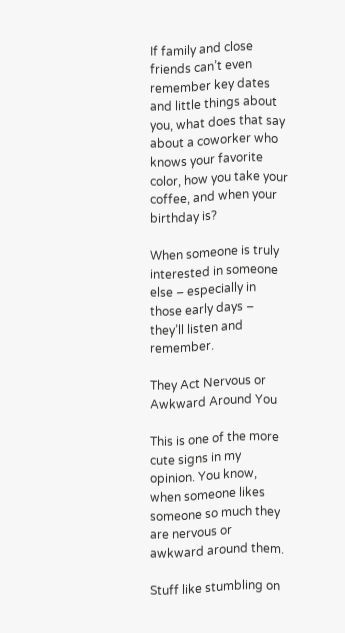If family and close friends can’t even remember key dates and little things about you, what does that say about a coworker who knows your favorite color, how you take your coffee, and when your birthday is?

When someone is truly interested in someone else – especially in those early days – they’ll listen and remember.

They Act Nervous or Awkward Around You

This is one of the more cute signs in my opinion. You know, when someone likes someone so much they are nervous or awkward around them.

Stuff like stumbling on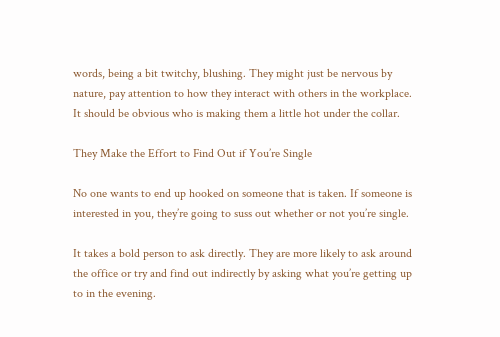words, being a bit twitchy, blushing. They might just be nervous by nature, pay attention to how they interact with others in the workplace. It should be obvious who is making them a little hot under the collar.

They Make the Effort to Find Out if You’re Single

No one wants to end up hooked on someone that is taken. If someone is interested in you, they’re going to suss out whether or not you’re single.

It takes a bold person to ask directly. They are more likely to ask around the office or try and find out indirectly by asking what you’re getting up to in the evening.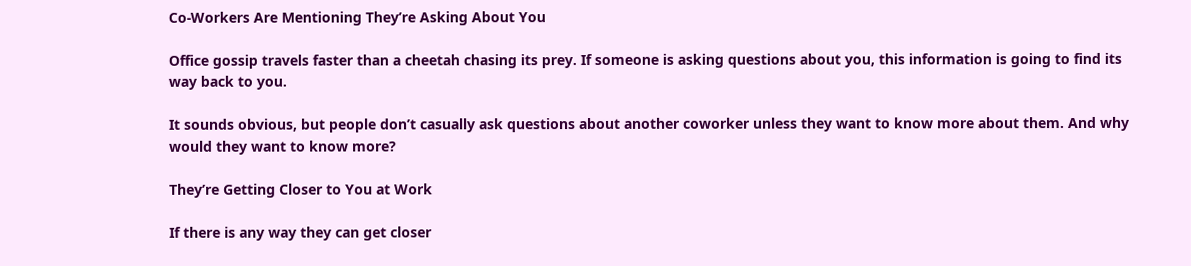Co-Workers Are Mentioning They’re Asking About You

Office gossip travels faster than a cheetah chasing its prey. If someone is asking questions about you, this information is going to find its way back to you.

It sounds obvious, but people don’t casually ask questions about another coworker unless they want to know more about them. And why would they want to know more?

They’re Getting Closer to You at Work

If there is any way they can get closer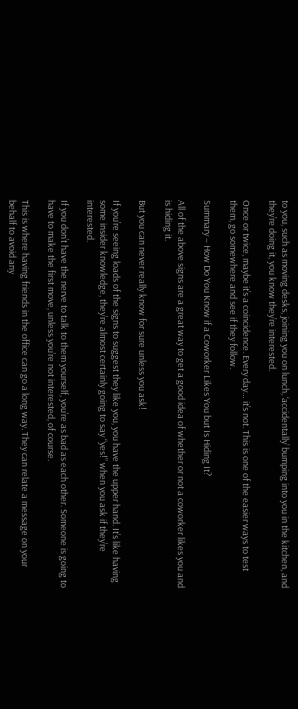to you, such as moving desks, joining you on lunch, ‘accidentally’ bumping into you in the kitchen, and they’re doing it, you know they’re interested.

Once or twice, maybe it’s a coincidence. Every day… it’s not. This is one of the easier ways to test them, go somewhere and see if they follow.

Summary – How Do You Know if a Coworker Likes You but Is Hiding It?

All of the above signs are a great way to get a good idea of whether or not a coworker likes you and is hiding it.

But you can never really know for sure unless you ask!

If you’re seeing loads of the signs to suggest they like you, you have the upper hand. It’s like having some insider knowledge, they’re almost certainly going to say “yes!” when you ask if they’re interested.

If you don’t have the nerve to talk to them yourself, you’re as bad as each other. Someone is going to have to make the first move, unless you’re not interested, of course.

This is where having friends in the office can go a long way. They can relate a message on your behalf to avoid any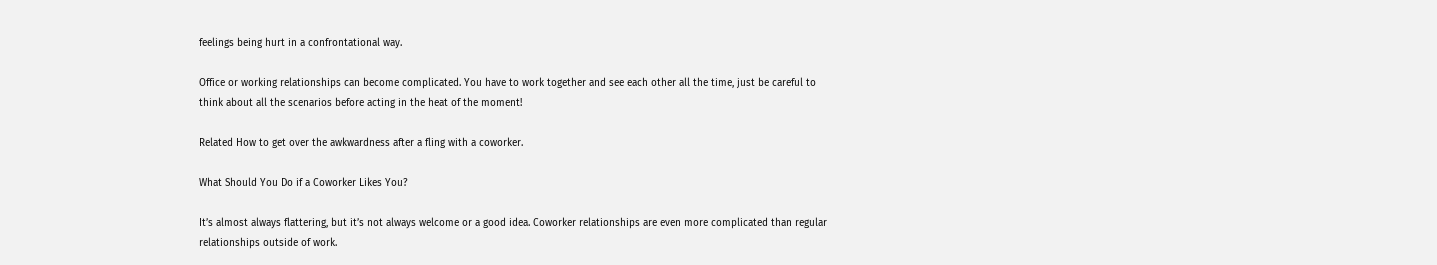feelings being hurt in a confrontational way.

Office or working relationships can become complicated. You have to work together and see each other all the time, just be careful to think about all the scenarios before acting in the heat of the moment!

Related How to get over the awkwardness after a fling with a coworker.

What Should You Do if a Coworker Likes You?

It’s almost always flattering, but it’s not always welcome or a good idea. Coworker relationships are even more complicated than regular relationships outside of work.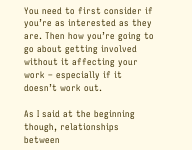You need to first consider if you’re as interested as they are. Then how you’re going to go about getting involved without it affecting your work – especially if it doesn’t work out.

As I said at the beginning though, relationships between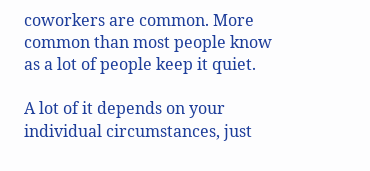coworkers are common. More common than most people know as a lot of people keep it quiet.

A lot of it depends on your individual circumstances, just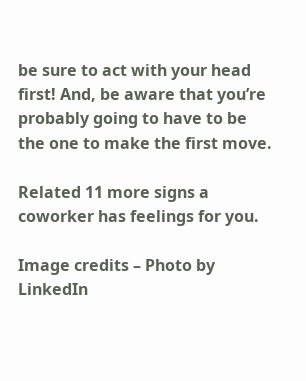be sure to act with your head first! And, be aware that you’re probably going to have to be the one to make the first move.

Related 11 more signs a coworker has feelings for you.

Image credits – Photo by LinkedIn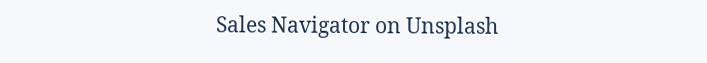Sales Navigator on Unsplash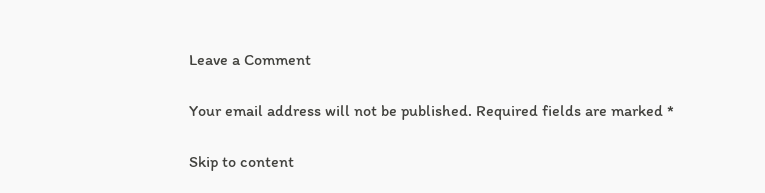Leave a Comment

Your email address will not be published. Required fields are marked *

Skip to content